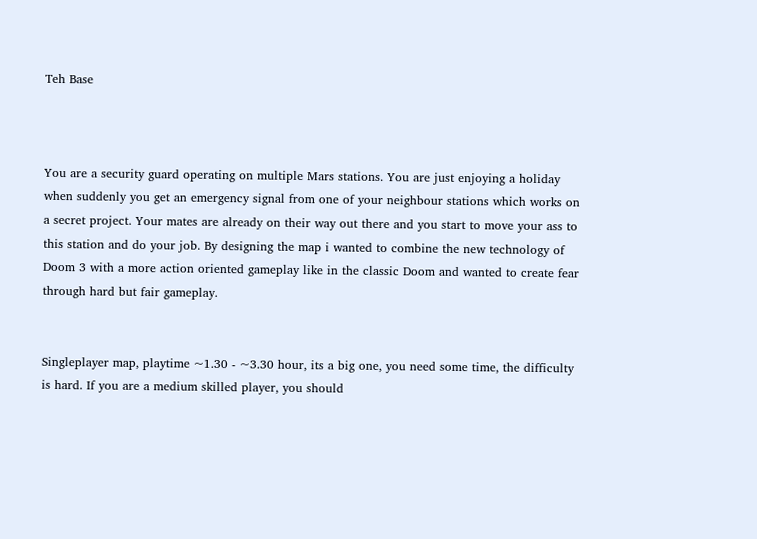Teh Base



You are a security guard operating on multiple Mars stations. You are just enjoying a holiday when suddenly you get an emergency signal from one of your neighbour stations which works on a secret project. Your mates are already on their way out there and you start to move your ass to this station and do your job. By designing the map i wanted to combine the new technology of Doom 3 with a more action oriented gameplay like in the classic Doom and wanted to create fear through hard but fair gameplay.


Singleplayer map, playtime ~1.30 - ~3.30 hour, its a big one, you need some time, the difficulty is hard. If you are a medium skilled player, you should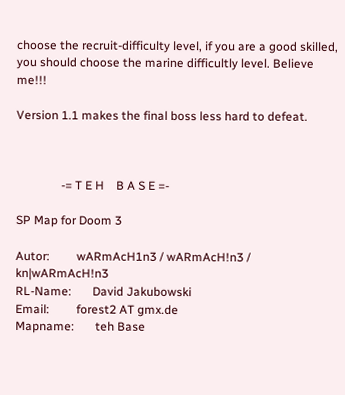choose the recruit-difficulty level, if you are a good skilled, you should choose the marine difficultly level. Believe me!!!

Version 1.1 makes the final boss less hard to defeat.



               -= T E H    B A S E =-

SP Map for Doom 3

Autor:         wARmAcH1n3 / wARmAcH!n3 / kn|wARmAcH!n3
RL-Name:       David Jakubowski
Email:         forest2 AT gmx.de
Mapname:       teh Base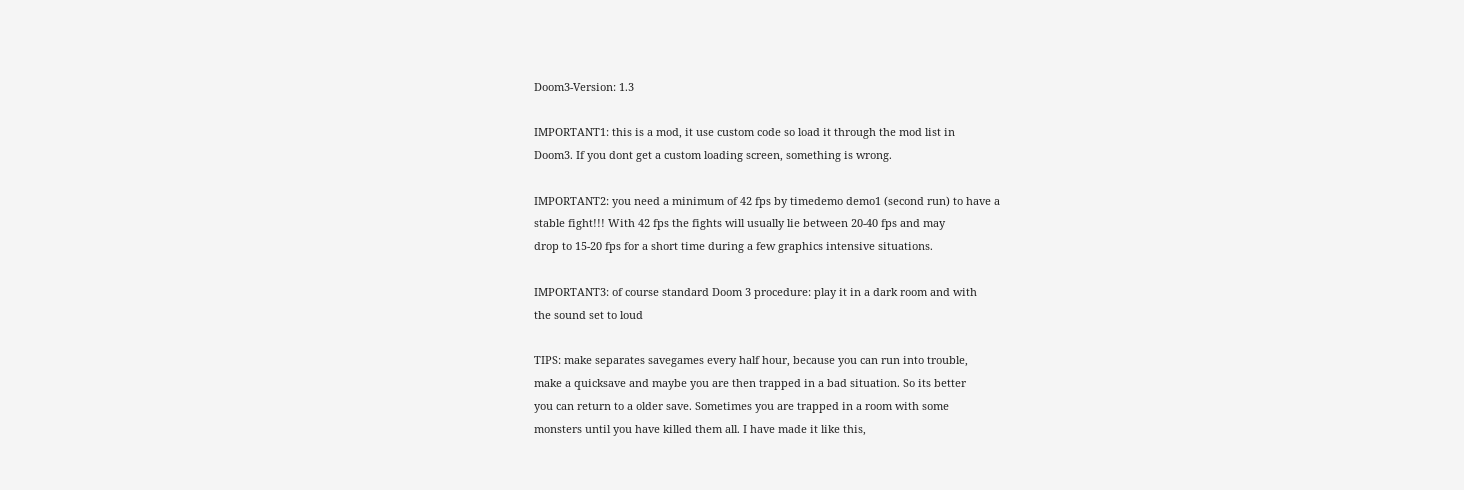Doom3-Version: 1.3

IMPORTANT1: this is a mod, it use custom code so load it through the mod list in
Doom3. If you dont get a custom loading screen, something is wrong.

IMPORTANT2: you need a minimum of 42 fps by timedemo demo1 (second run) to have a
stable fight!!! With 42 fps the fights will usually lie between 20-40 fps and may
drop to 15-20 fps for a short time during a few graphics intensive situations.

IMPORTANT3: of course standard Doom 3 procedure: play it in a dark room and with
the sound set to loud

TIPS: make separates savegames every half hour, because you can run into trouble,
make a quicksave and maybe you are then trapped in a bad situation. So its better
you can return to a older save. Sometimes you are trapped in a room with some
monsters until you have killed them all. I have made it like this,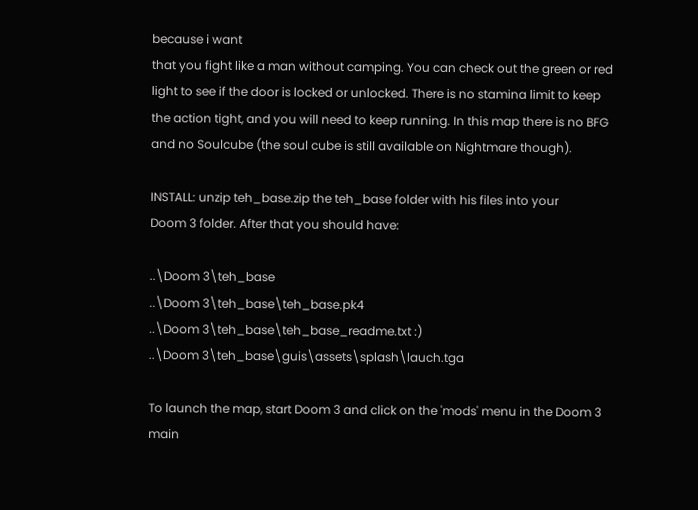because i want
that you fight like a man without camping. You can check out the green or red
light to see if the door is locked or unlocked. There is no stamina limit to keep
the action tight, and you will need to keep running. In this map there is no BFG
and no Soulcube (the soul cube is still available on Nightmare though).

INSTALL: unzip teh_base.zip the teh_base folder with his files into your
Doom 3 folder. After that you should have:

..\Doom 3\teh_base
..\Doom 3\teh_base\teh_base.pk4
..\Doom 3\teh_base\teh_base_readme.txt :)
..\Doom 3\teh_base\guis\assets\splash\lauch.tga

To launch the map, start Doom 3 and click on the 'mods' menu in the Doom 3 main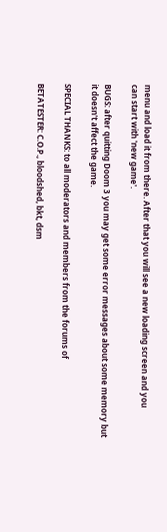menu and load it from there. After that you will see a new loading screen and you
can start with 'new game'.

BUGS: after quitting Doom 3 you may get some error messages about some memory but
it doesn't affect the game.

SPECIAL THANKS: to all moderators and members from the forums of

BETATESTER: C.O.P., bloodshed, bkt, dsm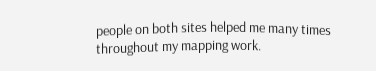people on both sites helped me many times throughout my mapping work.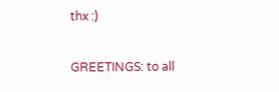thx :)

GREETINGS: to all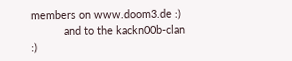members on www.doom3.de :)
           and to the kackn00b-clan :)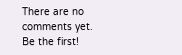There are no comments yet. Be the first!